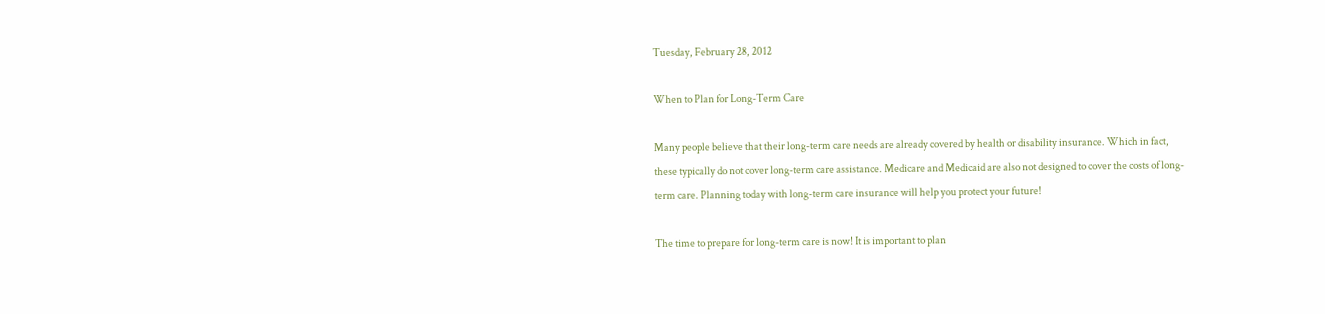Tuesday, February 28, 2012

When to Plan for Long-Term Care

Many people believe that their long-term care needs are already covered by health or disability insurance. Which in fact, these typically do not cover long-term care assistance. Medicare and Medicaid are also not designed to cover the costs of long-term care. Planning today with long-term care insurance will help you protect your future!

The time to prepare for long-term care is now! It is important to plan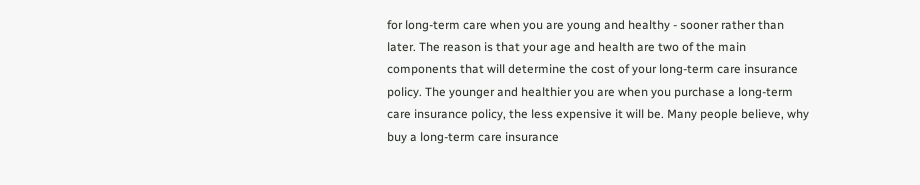for long-term care when you are young and healthy - sooner rather than later. The reason is that your age and health are two of the main components that will determine the cost of your long-term care insurance policy. The younger and healthier you are when you purchase a long-term care insurance policy, the less expensive it will be. Many people believe, why buy a long-term care insurance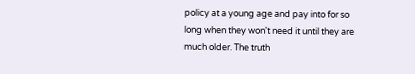policy at a young age and pay into for so long when they won't need it until they are much older. The truth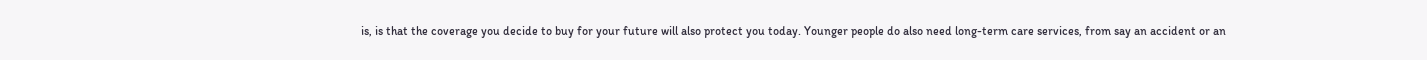is, is that the coverage you decide to buy for your future will also protect you today. Younger people do also need long-term care services, from say an accident or an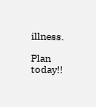illness.

Plan today!!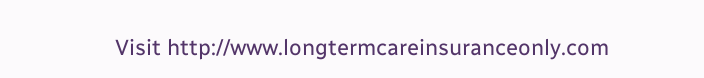Visit http://www.longtermcareinsuranceonly.com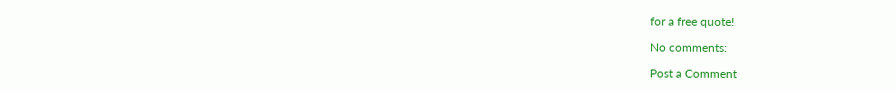for a free quote!

No comments:

Post a Comment